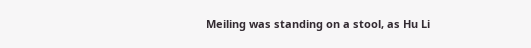Meiling was standing on a stool, as Hu Li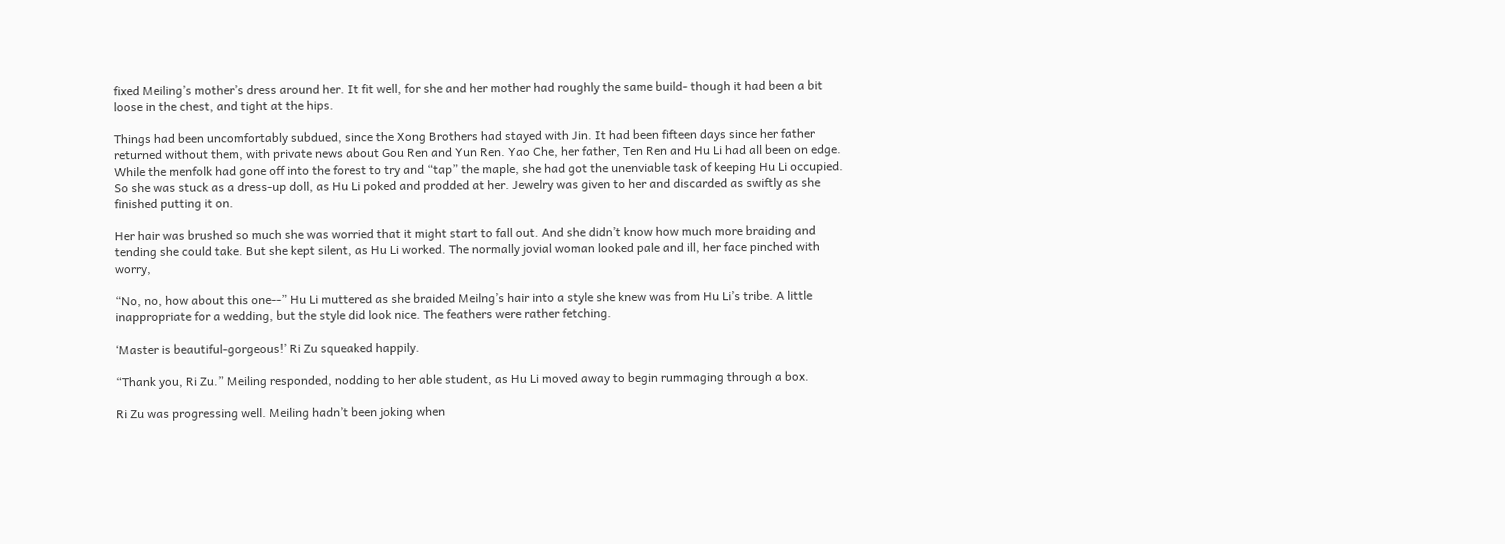fixed Meiling’s mother’s dress around her. It fit well, for she and her mother had roughly the same build- though it had been a bit loose in the chest, and tight at the hips.

Things had been uncomfortably subdued, since the Xong Brothers had stayed with Jin. It had been fifteen days since her father returned without them, with private news about Gou Ren and Yun Ren. Yao Che, her father, Ten Ren and Hu Li had all been on edge. While the menfolk had gone off into the forest to try and “tap” the maple, she had got the unenviable task of keeping Hu Li occupied. So she was stuck as a dress-up doll, as Hu Li poked and prodded at her. Jewelry was given to her and discarded as swiftly as she finished putting it on.

Her hair was brushed so much she was worried that it might start to fall out. And she didn’t know how much more braiding and tending she could take. But she kept silent, as Hu Li worked. The normally jovial woman looked pale and ill, her face pinched with worry,

“No, no, how about this one--” Hu Li muttered as she braided Meilng’s hair into a style she knew was from Hu Li’s tribe. A little inappropriate for a wedding, but the style did look nice. The feathers were rather fetching.

‘Master is beautiful-gorgeous!’ Ri Zu squeaked happily.

“Thank you, Ri Zu.” Meiling responded, nodding to her able student, as Hu Li moved away to begin rummaging through a box.

Ri Zu was progressing well. Meiling hadn’t been joking when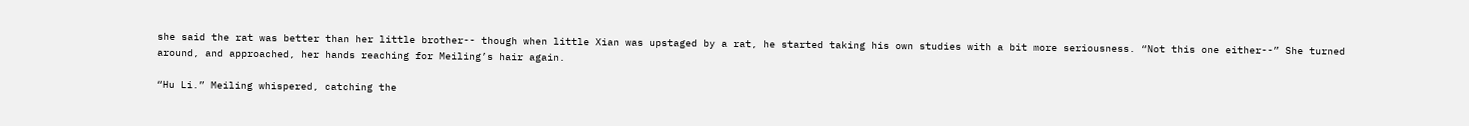she said the rat was better than her little brother-- though when little Xian was upstaged by a rat, he started taking his own studies with a bit more seriousness. “Not this one either--” She turned around, and approached, her hands reaching for Meiling’s hair again.

“Hu Li.” Meiling whispered, catching the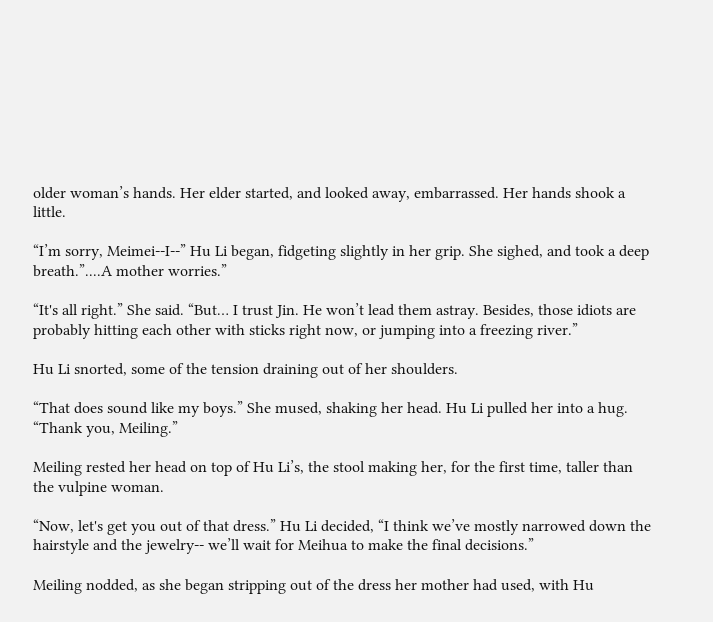older woman’s hands. Her elder started, and looked away, embarrassed. Her hands shook a little.

“I’m sorry, Meimei--I--” Hu Li began, fidgeting slightly in her grip. She sighed, and took a deep breath.”....A mother worries.”

“It's all right.” She said. “But… I trust Jin. He won’t lead them astray. Besides, those idiots are probably hitting each other with sticks right now, or jumping into a freezing river.”

Hu Li snorted, some of the tension draining out of her shoulders.

“That does sound like my boys.” She mused, shaking her head. Hu Li pulled her into a hug. “Thank you, Meiling.”

Meiling rested her head on top of Hu Li’s, the stool making her, for the first time, taller than the vulpine woman.

“Now, let's get you out of that dress.” Hu Li decided, “I think we’ve mostly narrowed down the hairstyle and the jewelry-- we’ll wait for Meihua to make the final decisions.”

Meiling nodded, as she began stripping out of the dress her mother had used, with Hu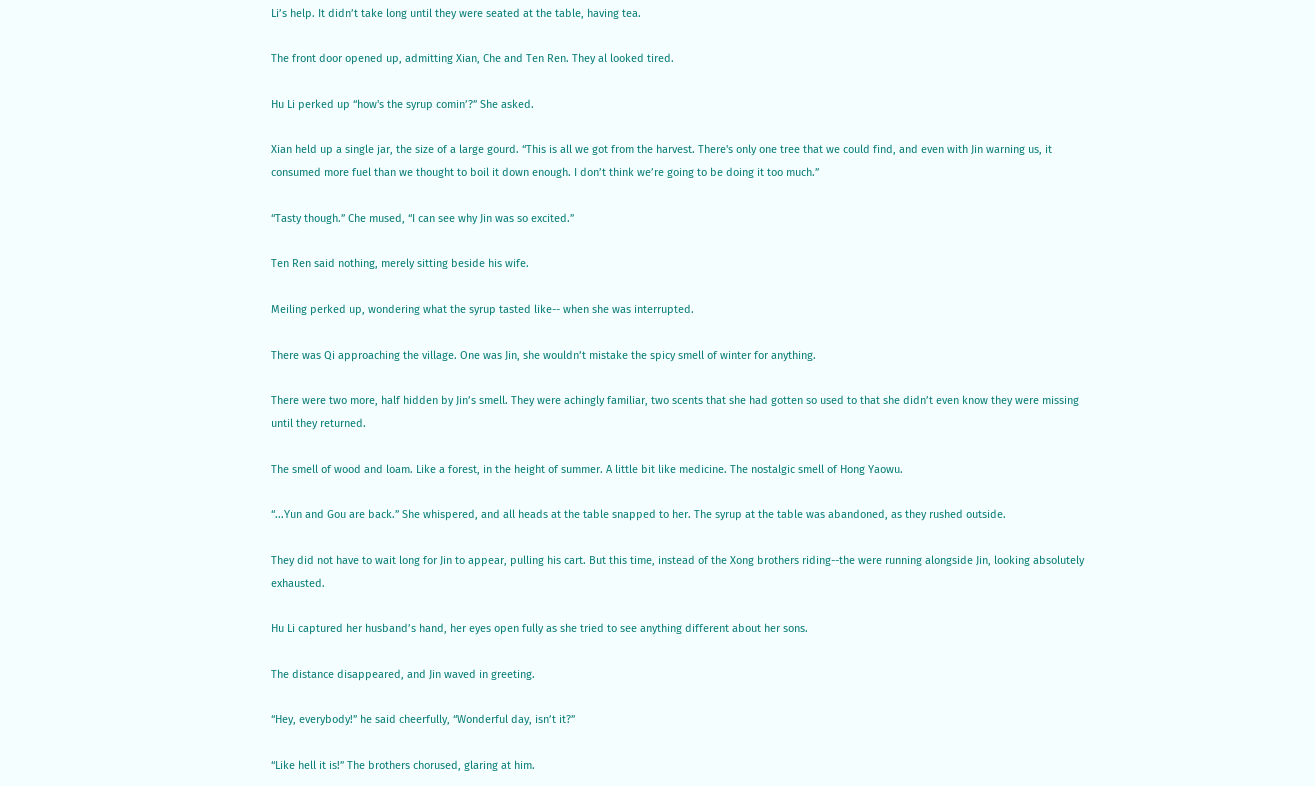Li’s help. It didn’t take long until they were seated at the table, having tea.

The front door opened up, admitting Xian, Che and Ten Ren. They al looked tired.

Hu Li perked up “how's the syrup comin’?” She asked.

Xian held up a single jar, the size of a large gourd. “This is all we got from the harvest. There's only one tree that we could find, and even with Jin warning us, it consumed more fuel than we thought to boil it down enough. I don’t think we’re going to be doing it too much.”

“Tasty though.” Che mused, “I can see why Jin was so excited.”

Ten Ren said nothing, merely sitting beside his wife.

Meiling perked up, wondering what the syrup tasted like-- when she was interrupted.

There was Qi approaching the village. One was Jin, she wouldn’t mistake the spicy smell of winter for anything.

There were two more, half hidden by Jin’s smell. They were achingly familiar, two scents that she had gotten so used to that she didn’t even know they were missing until they returned.

The smell of wood and loam. Like a forest, in the height of summer. A little bit like medicine. The nostalgic smell of Hong Yaowu.

“...Yun and Gou are back.” She whispered, and all heads at the table snapped to her. The syrup at the table was abandoned, as they rushed outside.

They did not have to wait long for Jin to appear, pulling his cart. But this time, instead of the Xong brothers riding--the were running alongside Jin, looking absolutely exhausted.

Hu Li captured her husband’s hand, her eyes open fully as she tried to see anything different about her sons.

The distance disappeared, and Jin waved in greeting.

“Hey, everybody!” he said cheerfully, “Wonderful day, isn’t it?”

“Like hell it is!” The brothers chorused, glaring at him.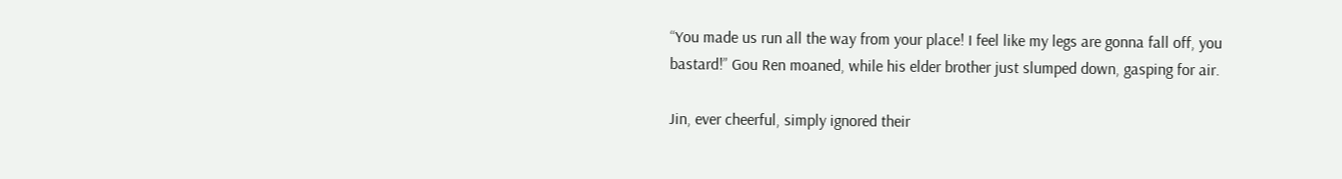“You made us run all the way from your place! I feel like my legs are gonna fall off, you bastard!” Gou Ren moaned, while his elder brother just slumped down, gasping for air.

Jin, ever cheerful, simply ignored their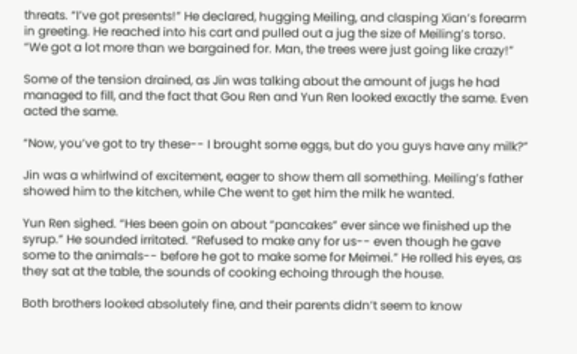threats. “I’ve got presents!” He declared, hugging Meiling, and clasping Xian’s forearm in greeting. He reached into his cart and pulled out a jug the size of Meiling’s torso. “We got a lot more than we bargained for. Man, the trees were just going like crazy!”

Some of the tension drained, as Jin was talking about the amount of jugs he had managed to fill, and the fact that Gou Ren and Yun Ren looked exactly the same. Even acted the same.

“Now, you’ve got to try these-- I brought some eggs, but do you guys have any milk?”

Jin was a whirlwind of excitement, eager to show them all something. Meiling’s father showed him to the kitchen, while Che went to get him the milk he wanted.

Yun Ren sighed. “Hes been goin on about “pancakes” ever since we finished up the syrup.” He sounded irritated. “Refused to make any for us-- even though he gave some to the animals-- before he got to make some for Meimei.” He rolled his eyes, as they sat at the table, the sounds of cooking echoing through the house.

Both brothers looked absolutely fine, and their parents didn’t seem to know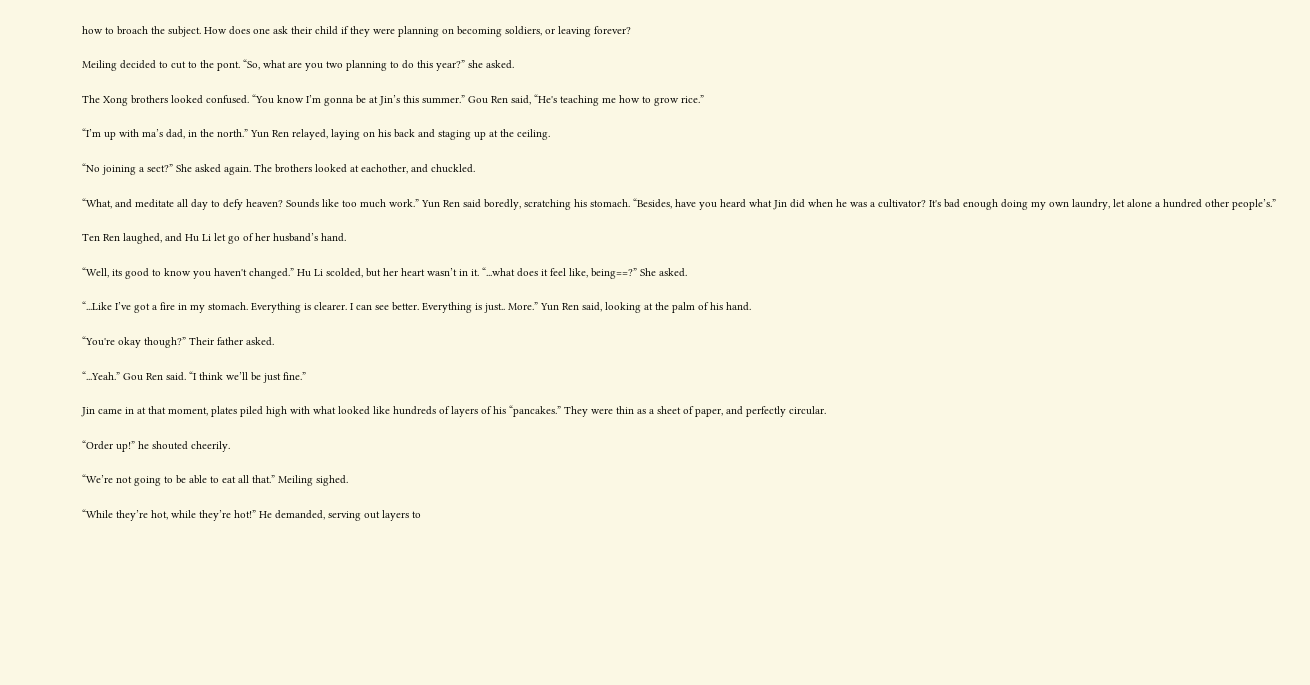how to broach the subject. How does one ask their child if they were planning on becoming soldiers, or leaving forever?

Meiling decided to cut to the pont. “So, what are you two planning to do this year?” she asked.

The Xong brothers looked confused. “You know I’m gonna be at Jin’s this summer.” Gou Ren said, “He's teaching me how to grow rice.”

“I’m up with ma’s dad, in the north.” Yun Ren relayed, laying on his back and staging up at the ceiling.

“No joining a sect?” She asked again. The brothers looked at eachother, and chuckled.

“What, and meditate all day to defy heaven? Sounds like too much work.” Yun Ren said boredly, scratching his stomach. “Besides, have you heard what Jin did when he was a cultivator? It's bad enough doing my own laundry, let alone a hundred other people’s.”

Ten Ren laughed, and Hu Li let go of her husband’s hand.

“Well, its good to know you haven't changed.” Hu Li scolded, but her heart wasn’t in it. “...what does it feel like, being==?” She asked.

“...Like I’ve got a fire in my stomach. Everything is clearer. I can see better. Everything is just.. More.” Yun Ren said, looking at the palm of his hand.

“You're okay though?” Their father asked.

“...Yeah.” Gou Ren said. “I think we’ll be just fine.”

Jin came in at that moment, plates piled high with what looked like hundreds of layers of his “pancakes.” They were thin as a sheet of paper, and perfectly circular.

“Order up!” he shouted cheerily.

“We’re not going to be able to eat all that.” Meiling sighed.

“While they’re hot, while they’re hot!” He demanded, serving out layers to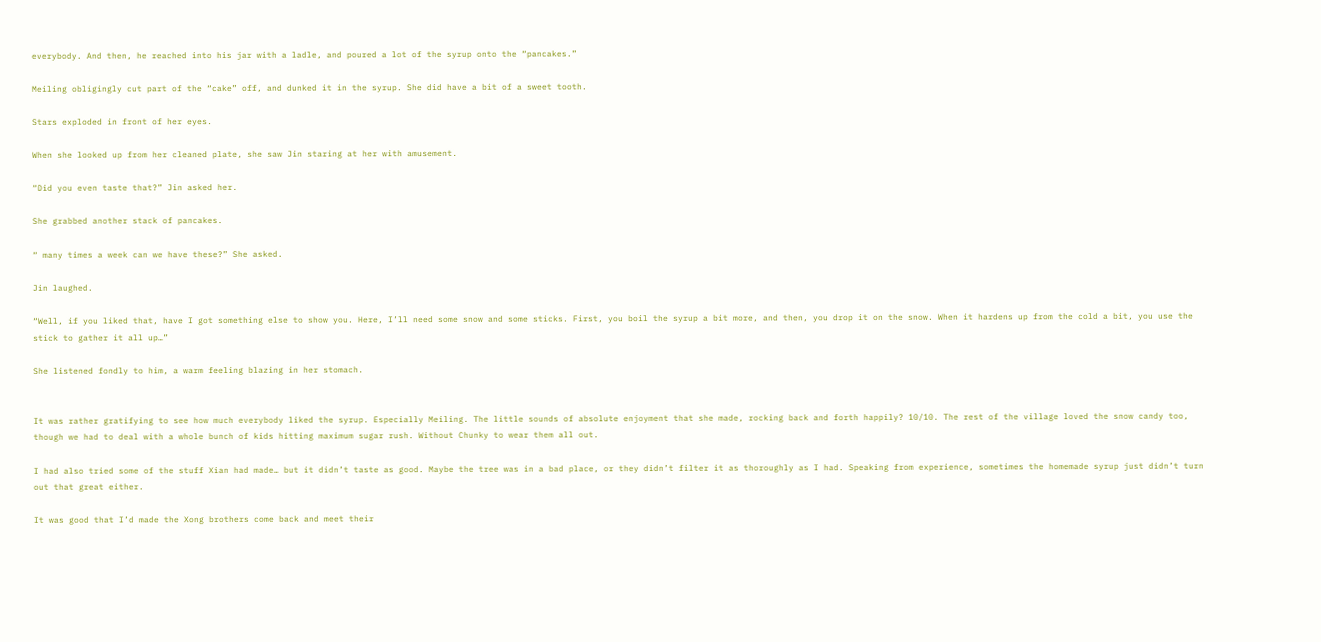everybody. And then, he reached into his jar with a ladle, and poured a lot of the syrup onto the “pancakes.”

Meiling obligingly cut part of the “cake” off, and dunked it in the syrup. She did have a bit of a sweet tooth.

Stars exploded in front of her eyes.

When she looked up from her cleaned plate, she saw Jin staring at her with amusement.

“Did you even taste that?” Jin asked her.

She grabbed another stack of pancakes.

“ many times a week can we have these?” She asked.

Jin laughed.

“Well, if you liked that, have I got something else to show you. Here, I’ll need some snow and some sticks. First, you boil the syrup a bit more, and then, you drop it on the snow. When it hardens up from the cold a bit, you use the stick to gather it all up…”

She listened fondly to him, a warm feeling blazing in her stomach.


It was rather gratifying to see how much everybody liked the syrup. Especially Meiling. The little sounds of absolute enjoyment that she made, rocking back and forth happily? 10/10. The rest of the village loved the snow candy too, though we had to deal with a whole bunch of kids hitting maximum sugar rush. Without Chunky to wear them all out.

I had also tried some of the stuff Xian had made… but it didn’t taste as good. Maybe the tree was in a bad place, or they didn’t filter it as thoroughly as I had. Speaking from experience, sometimes the homemade syrup just didn’t turn out that great either.

It was good that I’d made the Xong brothers come back and meet their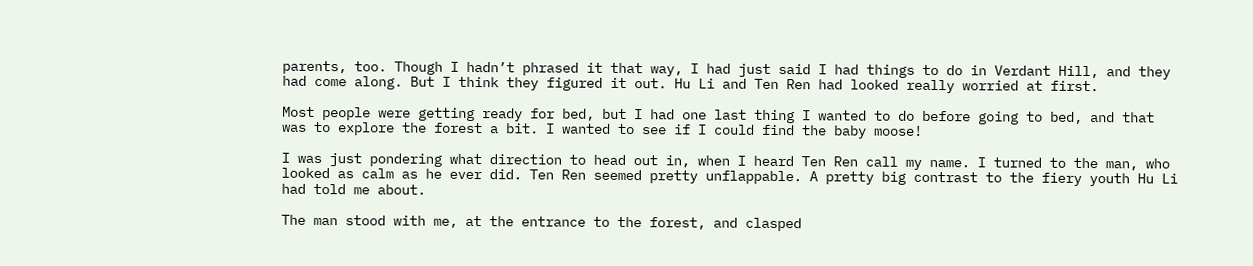parents, too. Though I hadn’t phrased it that way, I had just said I had things to do in Verdant Hill, and they had come along. But I think they figured it out. Hu Li and Ten Ren had looked really worried at first.

Most people were getting ready for bed, but I had one last thing I wanted to do before going to bed, and that was to explore the forest a bit. I wanted to see if I could find the baby moose!

I was just pondering what direction to head out in, when I heard Ten Ren call my name. I turned to the man, who looked as calm as he ever did. Ten Ren seemed pretty unflappable. A pretty big contrast to the fiery youth Hu Li had told me about.

The man stood with me, at the entrance to the forest, and clasped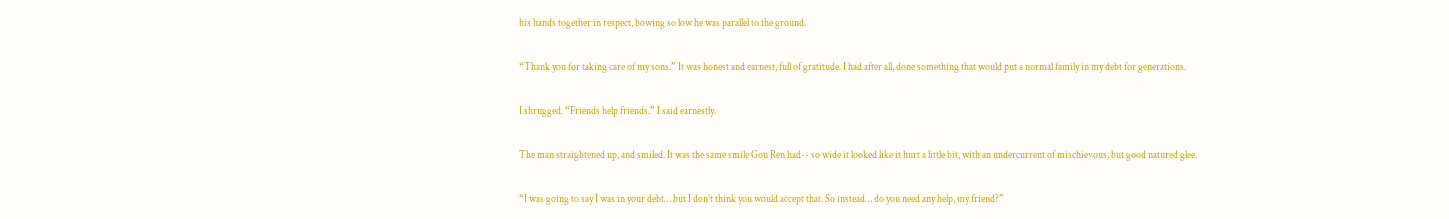his hands together in respect, bowing so low he was parallel to the ground.

“Thank you for taking care of my sons.” It was honest and earnest, full of gratitude. I had after all, done something that would put a normal family in my debt for generations.

I shrugged. “Friends help friends.” I said earnestly.

The man straightened up, and smiled. It was the same smile Gou Ren had-- so wide it looked like it hurt a little bit, with an undercurrent of mischievous, but good natured glee.

“I was going to say I was in your debt… but I don’t think you would accept that. So instead… do you need any help, my friend?”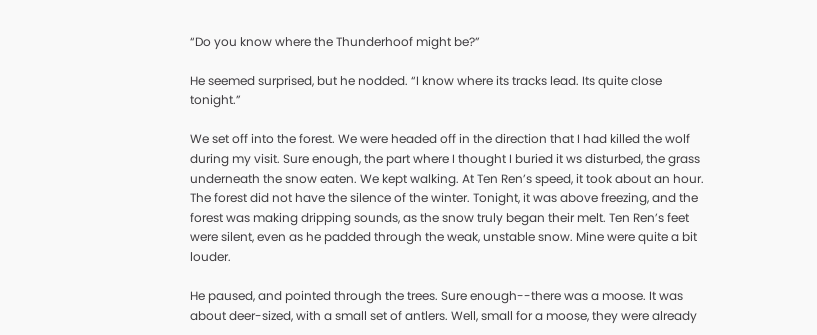“Do you know where the Thunderhoof might be?”

He seemed surprised, but he nodded. “I know where its tracks lead. Its quite close tonight.”

We set off into the forest. We were headed off in the direction that I had killed the wolf during my visit. Sure enough, the part where I thought I buried it ws disturbed, the grass underneath the snow eaten. We kept walking. At Ten Ren’s speed, it took about an hour. The forest did not have the silence of the winter. Tonight, it was above freezing, and the forest was making dripping sounds, as the snow truly began their melt. Ten Ren’s feet were silent, even as he padded through the weak, unstable snow. Mine were quite a bit louder.

He paused, and pointed through the trees. Sure enough--there was a moose. It was about deer-sized, with a small set of antlers. Well, small for a moose, they were already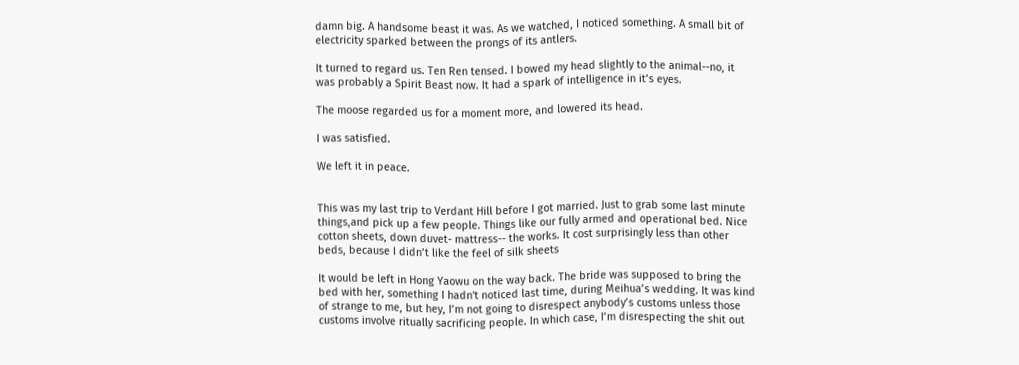damn big. A handsome beast it was. As we watched, I noticed something. A small bit of electricity sparked between the prongs of its antlers.

It turned to regard us. Ten Ren tensed. I bowed my head slightly to the animal--no, it was probably a Spirit Beast now. It had a spark of intelligence in it’s eyes.

The moose regarded us for a moment more, and lowered its head.

I was satisfied.

We left it in peace.


This was my last trip to Verdant Hill before I got married. Just to grab some last minute things,and pick up a few people. Things like our fully armed and operational bed. Nice cotton sheets, down duvet- mattress-- the works. It cost surprisingly less than other beds, because I didn’t like the feel of silk sheets

It would be left in Hong Yaowu on the way back. The bride was supposed to bring the bed with her, something I hadn't noticed last time, during Meihua’s wedding. It was kind of strange to me, but hey, I’m not going to disrespect anybody’s customs unless those customs involve ritually sacrificing people. In which case, I’m disrespecting the shit out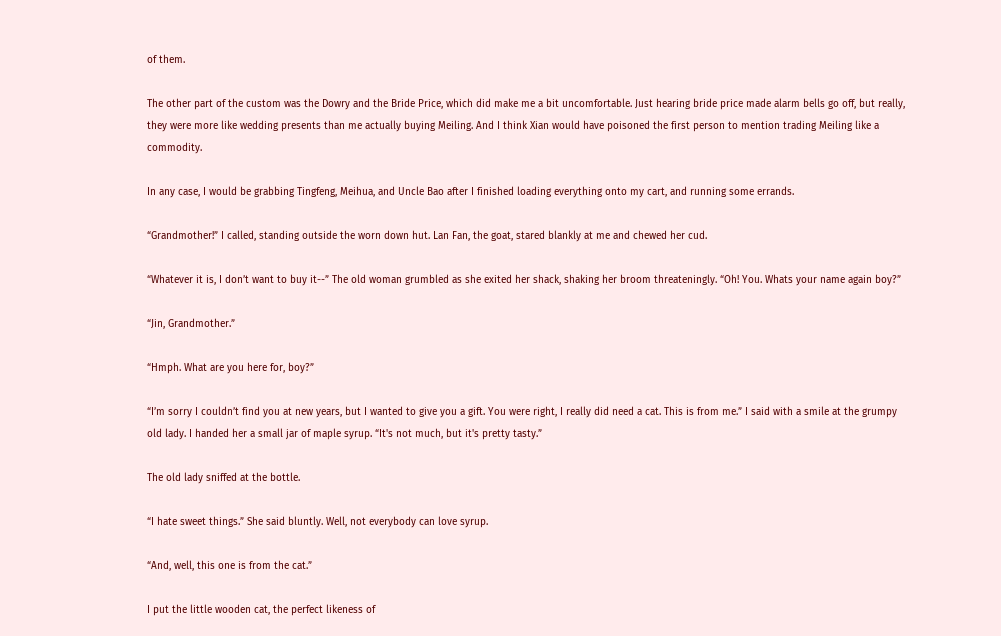of them.

The other part of the custom was the Dowry and the Bride Price, which did make me a bit uncomfortable. Just hearing bride price made alarm bells go off, but really, they were more like wedding presents than me actually buying Meiling. And I think Xian would have poisoned the first person to mention trading Meiling like a commodity.

In any case, I would be grabbing Tingfeng, Meihua, and Uncle Bao after I finished loading everything onto my cart, and running some errands.

“Grandmother!” I called, standing outside the worn down hut. Lan Fan, the goat, stared blankly at me and chewed her cud.

“Whatever it is, I don’t want to buy it--” The old woman grumbled as she exited her shack, shaking her broom threateningly. “Oh! You. Whats your name again boy?”

“Jin, Grandmother.”

“Hmph. What are you here for, boy?”

“I’m sorry I couldn’t find you at new years, but I wanted to give you a gift. You were right, I really did need a cat. This is from me.” I said with a smile at the grumpy old lady. I handed her a small jar of maple syrup. “It's not much, but it's pretty tasty.”

The old lady sniffed at the bottle.

“I hate sweet things.” She said bluntly. Well, not everybody can love syrup.

“And, well, this one is from the cat.”

I put the little wooden cat, the perfect likeness of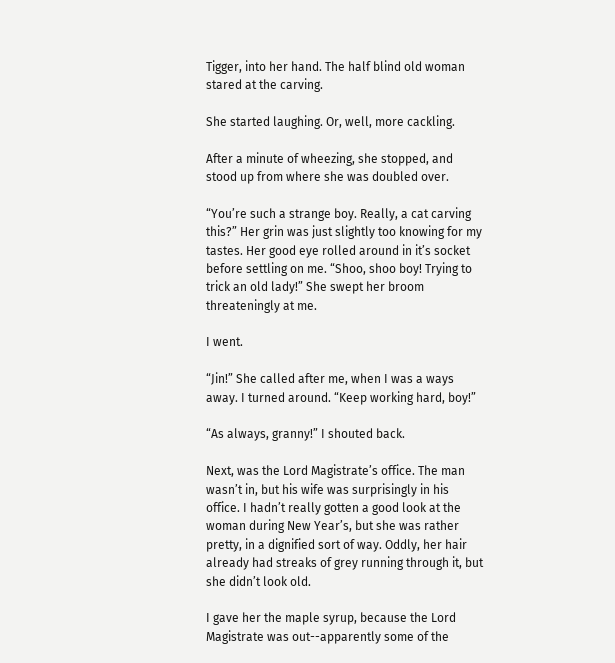Tigger, into her hand. The half blind old woman stared at the carving.

She started laughing. Or, well, more cackling.

After a minute of wheezing, she stopped, and stood up from where she was doubled over.

“You’re such a strange boy. Really, a cat carving this?” Her grin was just slightly too knowing for my tastes. Her good eye rolled around in it’s socket before settling on me. “Shoo, shoo boy! Trying to trick an old lady!” She swept her broom threateningly at me.

I went.

“Jin!” She called after me, when I was a ways away. I turned around. “Keep working hard, boy!”

“As always, granny!” I shouted back.

Next, was the Lord Magistrate’s office. The man wasn’t in, but his wife was surprisingly in his office. I hadn’t really gotten a good look at the woman during New Year’s, but she was rather pretty, in a dignified sort of way. Oddly, her hair already had streaks of grey running through it, but she didn’t look old.

I gave her the maple syrup, because the Lord Magistrate was out--apparently some of the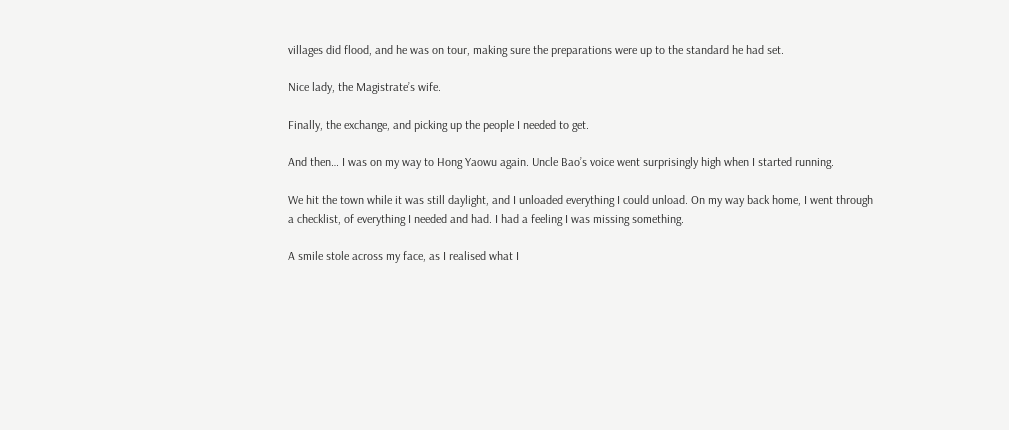villages did flood, and he was on tour, making sure the preparations were up to the standard he had set.

Nice lady, the Magistrate’s wife.

Finally, the exchange, and picking up the people I needed to get.

And then… I was on my way to Hong Yaowu again. Uncle Bao’s voice went surprisingly high when I started running.

We hit the town while it was still daylight, and I unloaded everything I could unload. On my way back home, I went through a checklist, of everything I needed and had. I had a feeling I was missing something.

A smile stole across my face, as I realised what I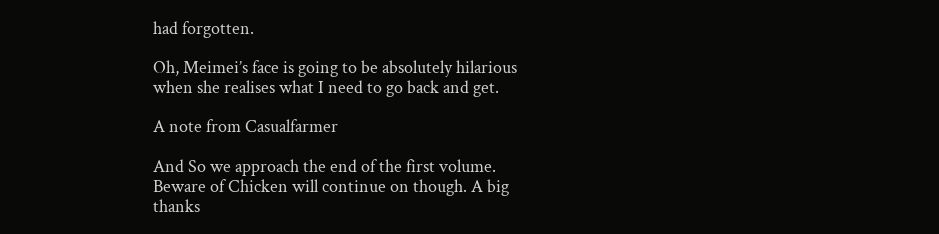had forgotten.

Oh, Meimei’s face is going to be absolutely hilarious when she realises what I need to go back and get.

A note from Casualfarmer

And So we approach the end of the first volume. Beware of Chicken will continue on though. A big thanks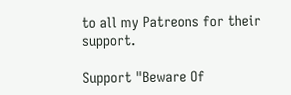to all my Patreons for their support.

Support "Beware Of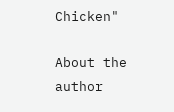Chicken"

About the author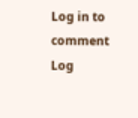Log in to comment
Log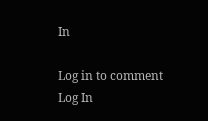In

Log in to comment
Log In